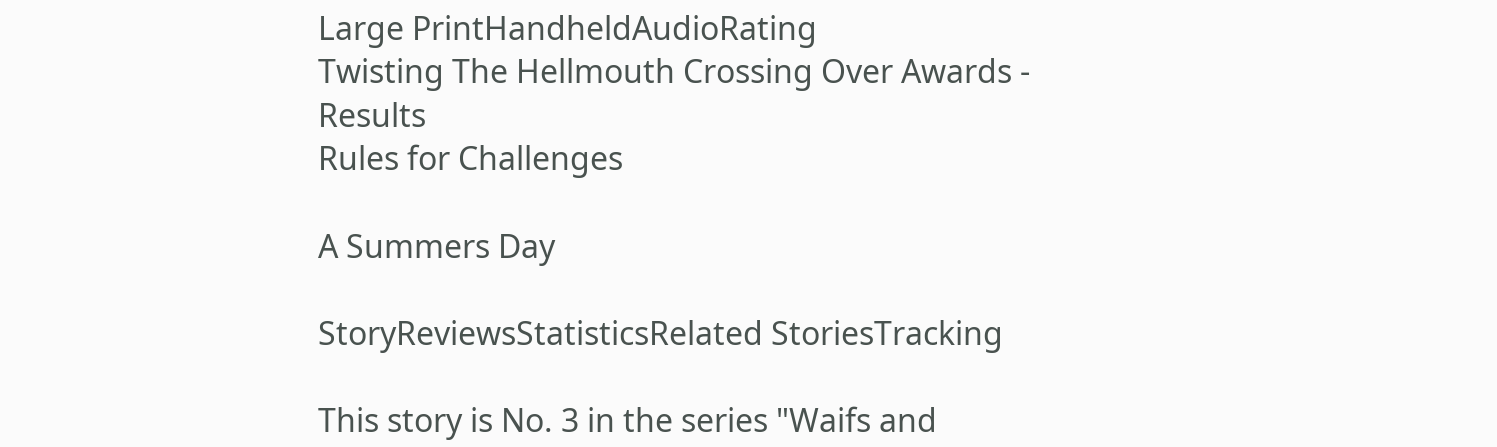Large PrintHandheldAudioRating
Twisting The Hellmouth Crossing Over Awards - Results
Rules for Challenges

A Summers Day

StoryReviewsStatisticsRelated StoriesTracking

This story is No. 3 in the series "Waifs and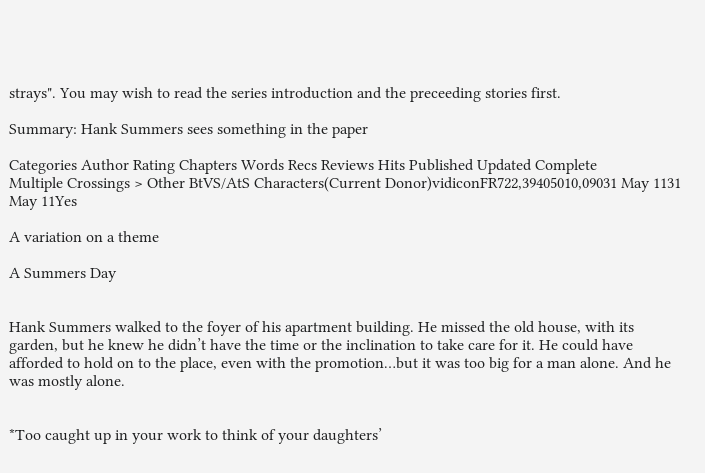strays". You may wish to read the series introduction and the preceeding stories first.

Summary: Hank Summers sees something in the paper

Categories Author Rating Chapters Words Recs Reviews Hits Published Updated Complete
Multiple Crossings > Other BtVS/AtS Characters(Current Donor)vidiconFR722,39405010,09031 May 1131 May 11Yes

A variation on a theme

A Summers Day


Hank Summers walked to the foyer of his apartment building. He missed the old house, with its  garden, but he knew he didn’t have the time or the inclination to take care for it. He could have afforded to hold on to the place, even with the promotion…but it was too big for a man alone. And he was mostly alone.


*Too caught up in your work to think of your daughters’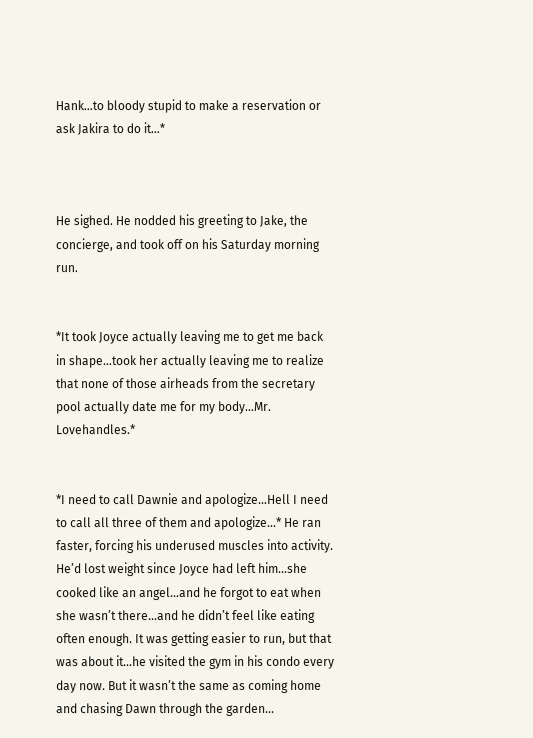Hank…to bloody stupid to make a reservation or ask Jakira to do it…*



He sighed. He nodded his greeting to Jake, the concierge, and took off on his Saturday morning run.


*It took Joyce actually leaving me to get me back in shape…took her actually leaving me to realize that none of those airheads from the secretary pool actually date me for my body…Mr. Lovehandles.*


*I need to call Dawnie and apologize…Hell I need to call all three of them and apologize…* He ran faster, forcing his underused muscles into activity. He’d lost weight since Joyce had left him…she cooked like an angel…and he forgot to eat when she wasn’t there…and he didn’t feel like eating often enough. It was getting easier to run, but that was about it…he visited the gym in his condo every day now. But it wasn’t the same as coming home and chasing Dawn through the garden…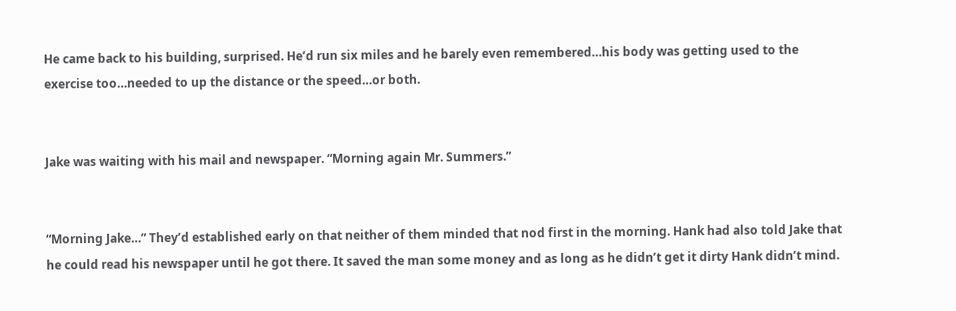He came back to his building, surprised. He’d run six miles and he barely even remembered…his body was getting used to the exercise too…needed to up the distance or the speed…or both.


Jake was waiting with his mail and newspaper. “Morning again Mr. Summers.”


“Morning Jake…” They’d established early on that neither of them minded that nod first in the morning. Hank had also told Jake that he could read his newspaper until he got there. It saved the man some money and as long as he didn’t get it dirty Hank didn’t mind.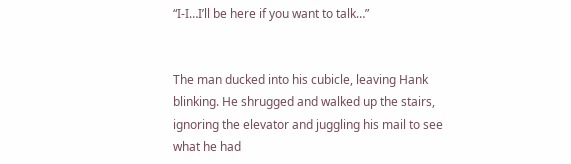“I-I…I’ll be here if you want to talk…”


The man ducked into his cubicle, leaving Hank blinking. He shrugged and walked up the stairs, ignoring the elevator and juggling his mail to see what he had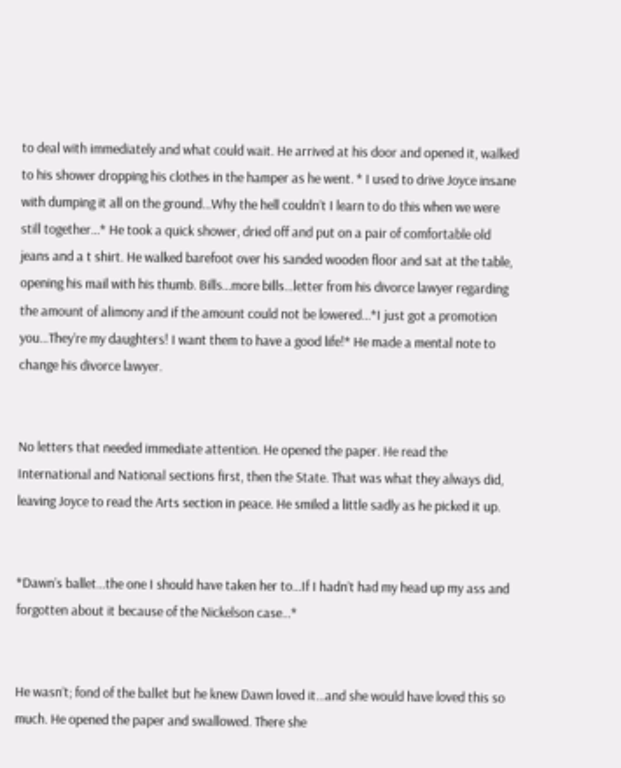to deal with immediately and what could wait. He arrived at his door and opened it, walked to his shower dropping his clothes in the hamper as he went. * I used to drive Joyce insane with dumping it all on the ground…Why the hell couldn’t I learn to do this when we were still together…* He took a quick shower, dried off and put on a pair of comfortable old jeans and a t shirt. He walked barefoot over his sanded wooden floor and sat at the table, opening his mail with his thumb. Bills…more bills…letter from his divorce lawyer regarding the amount of alimony and if the amount could not be lowered…*I just got a promotion you…They’re my daughters! I want them to have a good life!* He made a mental note to change his divorce lawyer.


No letters that needed immediate attention. He opened the paper. He read the International and National sections first, then the State. That was what they always did, leaving Joyce to read the Arts section in peace. He smiled a little sadly as he picked it up.


*Dawn’s ballet…the one I should have taken her to…If I hadn’t had my head up my ass and forgotten about it because of the Nickelson case…*


He wasn’t; fond of the ballet but he knew Dawn loved it…and she would have loved this so much. He opened the paper and swallowed. There she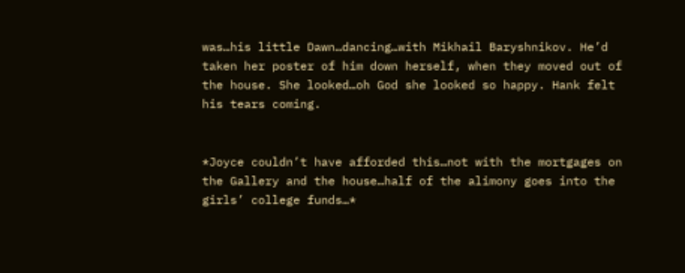was…his little Dawn…dancing…with Mikhail Baryshnikov. He’d taken her poster of him down herself, when they moved out of the house. She looked…oh God she looked so happy. Hank felt his tears coming.


*Joyce couldn’t have afforded this…not with the mortgages on the Gallery and the house…half of the alimony goes into the girls’ college funds…*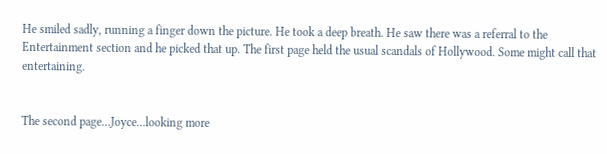He smiled sadly, running a finger down the picture. He took a deep breath. He saw there was a referral to the Entertainment section and he picked that up. The first page held the usual scandals of Hollywood. Some might call that entertaining.


The second page…Joyce…looking more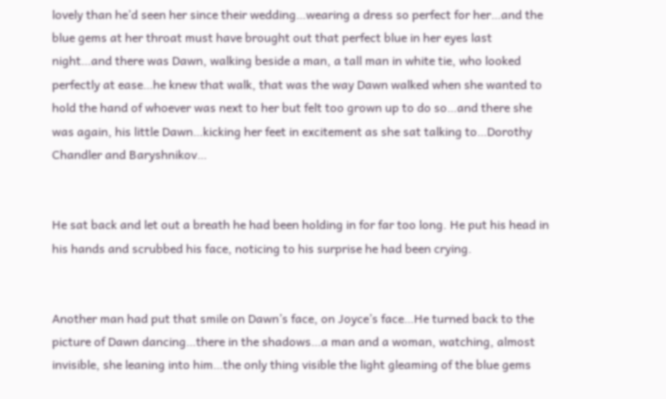lovely than he’d seen her since their wedding…wearing a dress so perfect for her…and the blue gems at her throat must have brought out that perfect blue in her eyes last night…and there was Dawn, walking beside a man, a tall man in white tie, who looked perfectly at ease…he knew that walk, that was the way Dawn walked when she wanted to hold the hand of whoever was next to her but felt too grown up to do so…and there she was again, his little Dawn…kicking her feet in excitement as she sat talking to…Dorothy Chandler and Baryshnikov…


He sat back and let out a breath he had been holding in for far too long. He put his head in his hands and scrubbed his face, noticing to his surprise he had been crying.


Another man had put that smile on Dawn’s face, on Joyce’s face…He turned back to the picture of Dawn dancing…there in the shadows…a man and a woman, watching, almost invisible, she leaning into him…the only thing visible the light gleaming of the blue gems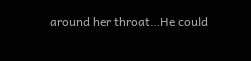around her throat…He could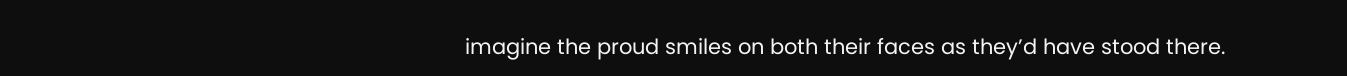imagine the proud smiles on both their faces as they’d have stood there.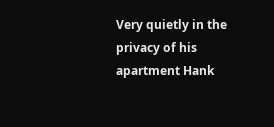Very quietly in the privacy of his apartment Hank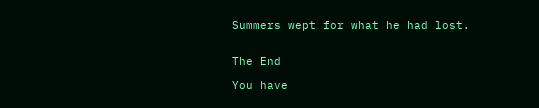Summers wept for what he had lost.


The End

You have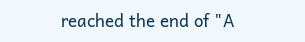reached the end of "A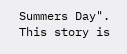Summers Day". This story is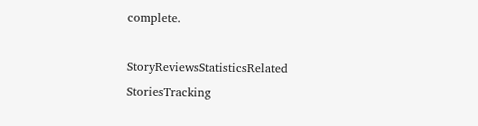complete.

StoryReviewsStatisticsRelated StoriesTracking